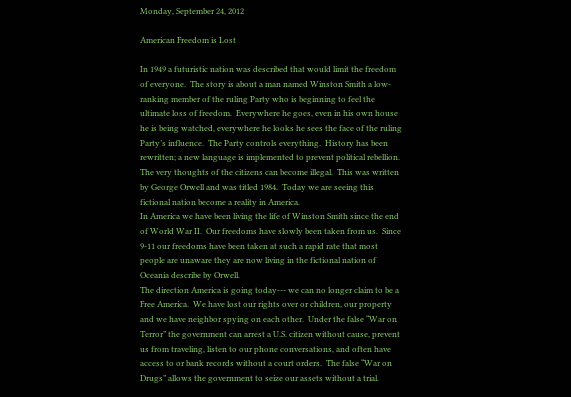Monday, September 24, 2012

American Freedom is Lost

In 1949 a futuristic nation was described that would limit the freedom of everyone.  The story is about a man named Winston Smith a low-ranking member of the ruling Party who is beginning to feel the ultimate loss of freedom.  Everywhere he goes, even in his own house he is being watched, everywhere he looks he sees the face of the ruling Party’s influence.  The Party controls everything.  History has been rewritten; a new language is implemented to prevent political rebellion.  The very thoughts of the citizens can become illegal.  This was written by George Orwell and was titled 1984.  Today we are seeing this fictional nation become a reality in America.
In America we have been living the life of Winston Smith since the end of World War II.  Our freedoms have slowly been taken from us.  Since 9-11 our freedoms have been taken at such a rapid rate that most people are unaware they are now living in the fictional nation of Oceania describe by Orwell.
The direction America is going today--- we can no longer claim to be a Free America.  We have lost our rights over or children, our property and we have neighbor spying on each other.  Under the false “War on Terror” the government can arrest a U.S. citizen without cause, prevent us from traveling, listen to our phone conversations, and often have access to or bank records without a court orders.  The false “War on Drugs” allows the government to seize our assets without a trial.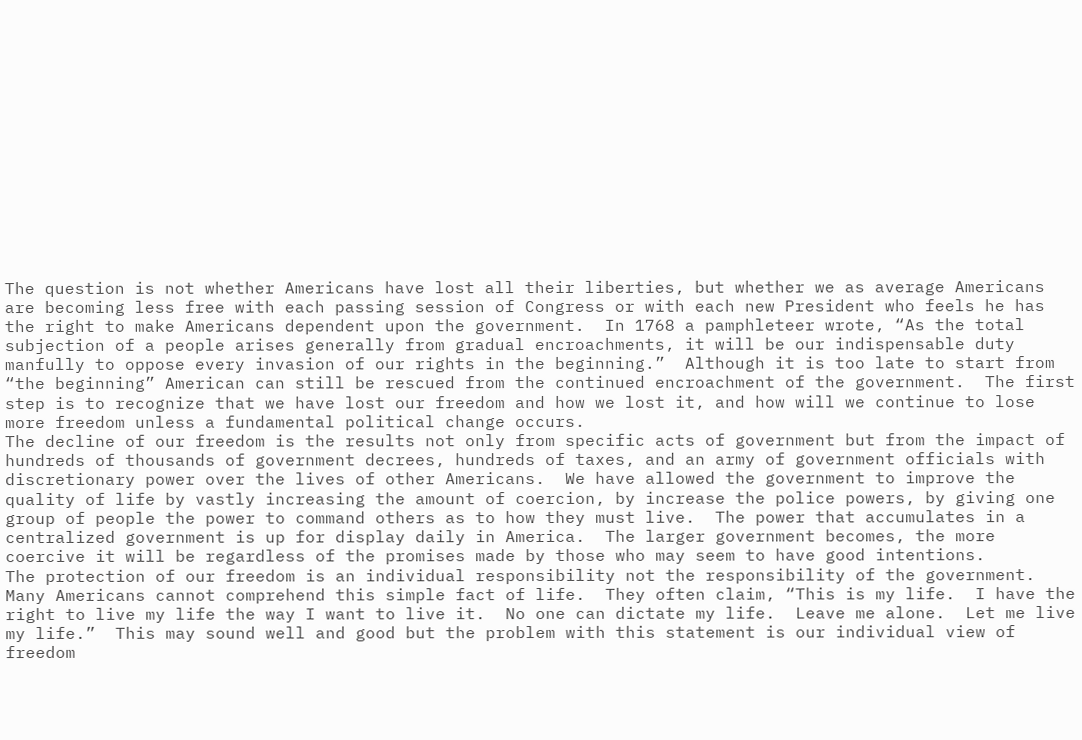The question is not whether Americans have lost all their liberties, but whether we as average Americans are becoming less free with each passing session of Congress or with each new President who feels he has the right to make Americans dependent upon the government.  In 1768 a pamphleteer wrote, “As the total subjection of a people arises generally from gradual encroachments, it will be our indispensable duty manfully to oppose every invasion of our rights in the beginning.”  Although it is too late to start from “the beginning” American can still be rescued from the continued encroachment of the government.  The first step is to recognize that we have lost our freedom and how we lost it, and how will we continue to lose more freedom unless a fundamental political change occurs.
The decline of our freedom is the results not only from specific acts of government but from the impact of hundreds of thousands of government decrees, hundreds of taxes, and an army of government officials with discretionary power over the lives of other Americans.  We have allowed the government to improve the quality of life by vastly increasing the amount of coercion, by increase the police powers, by giving one group of people the power to command others as to how they must live.  The power that accumulates in a centralized government is up for display daily in America.  The larger government becomes, the more coercive it will be regardless of the promises made by those who may seem to have good intentions.
The protection of our freedom is an individual responsibility not the responsibility of the government.  Many Americans cannot comprehend this simple fact of life.  They often claim, “This is my life.  I have the right to live my life the way I want to live it.  No one can dictate my life.  Leave me alone.  Let me live my life.”  This may sound well and good but the problem with this statement is our individual view of freedom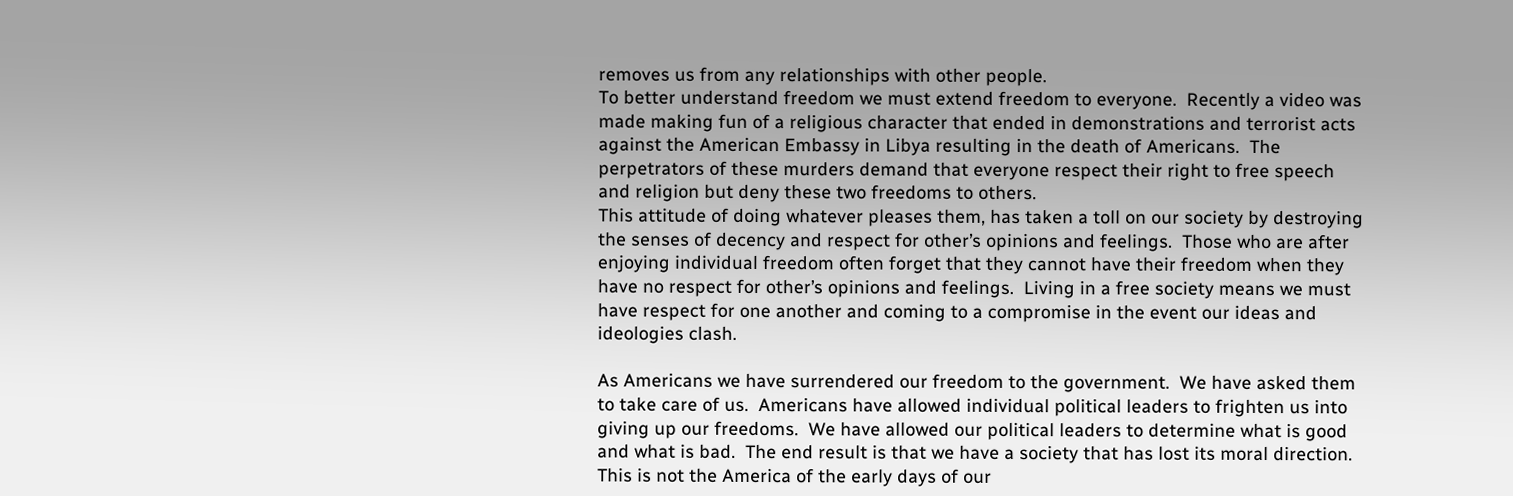removes us from any relationships with other people.
To better understand freedom we must extend freedom to everyone.  Recently a video was made making fun of a religious character that ended in demonstrations and terrorist acts against the American Embassy in Libya resulting in the death of Americans.  The perpetrators of these murders demand that everyone respect their right to free speech and religion but deny these two freedoms to others.
This attitude of doing whatever pleases them, has taken a toll on our society by destroying the senses of decency and respect for other’s opinions and feelings.  Those who are after enjoying individual freedom often forget that they cannot have their freedom when they have no respect for other’s opinions and feelings.  Living in a free society means we must have respect for one another and coming to a compromise in the event our ideas and ideologies clash.

As Americans we have surrendered our freedom to the government.  We have asked them to take care of us.  Americans have allowed individual political leaders to frighten us into giving up our freedoms.  We have allowed our political leaders to determine what is good and what is bad.  The end result is that we have a society that has lost its moral direction.  This is not the America of the early days of our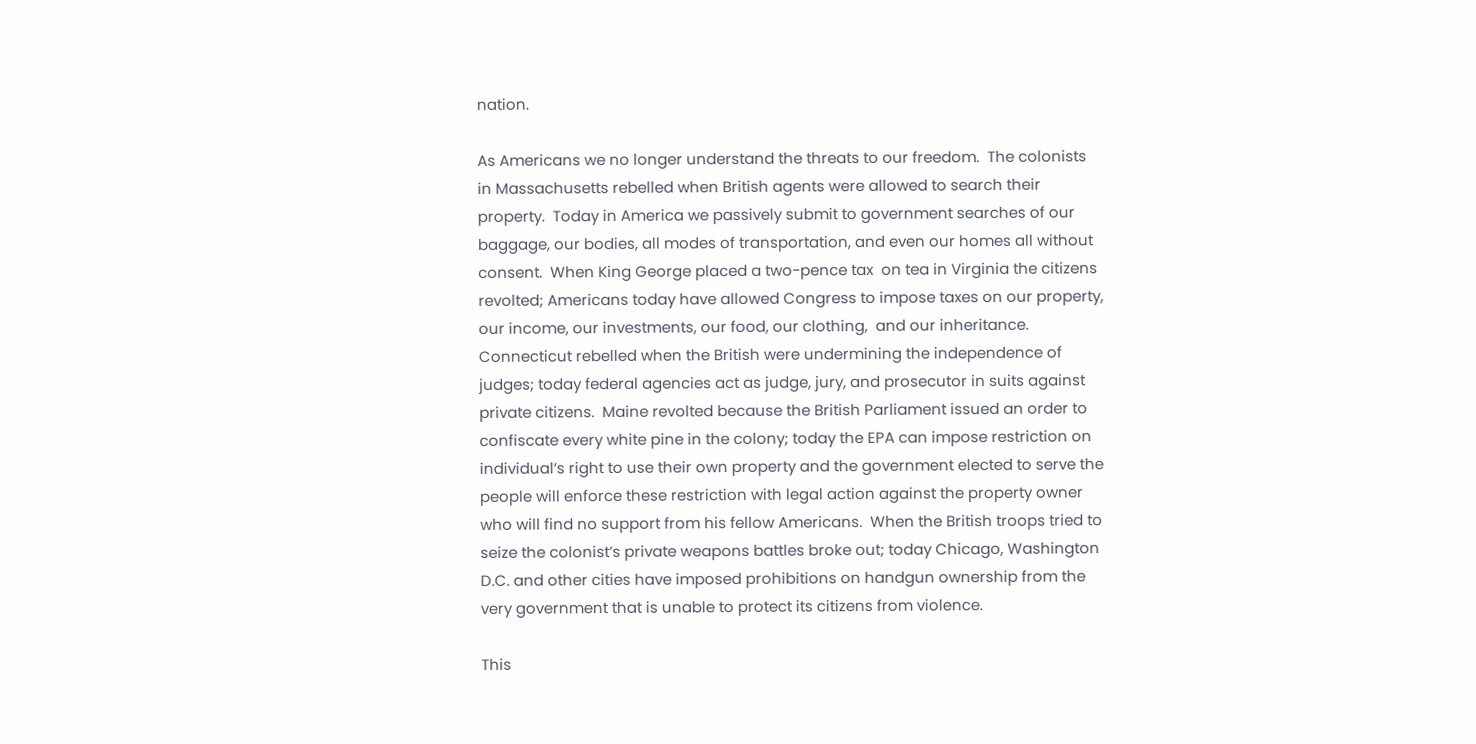nation.

As Americans we no longer understand the threats to our freedom.  The colonists in Massachusetts rebelled when British agents were allowed to search their property.  Today in America we passively submit to government searches of our baggage, our bodies, all modes of transportation, and even our homes all without consent.  When King George placed a two-pence tax  on tea in Virginia the citizens revolted; Americans today have allowed Congress to impose taxes on our property, our income, our investments, our food, our clothing,  and our inheritance.  Connecticut rebelled when the British were undermining the independence of judges; today federal agencies act as judge, jury, and prosecutor in suits against private citizens.  Maine revolted because the British Parliament issued an order to confiscate every white pine in the colony; today the EPA can impose restriction on individual’s right to use their own property and the government elected to serve the people will enforce these restriction with legal action against the property owner who will find no support from his fellow Americans.  When the British troops tried to seize the colonist’s private weapons battles broke out; today Chicago, Washington D.C. and other cities have imposed prohibitions on handgun ownership from the very government that is unable to protect its citizens from violence.

This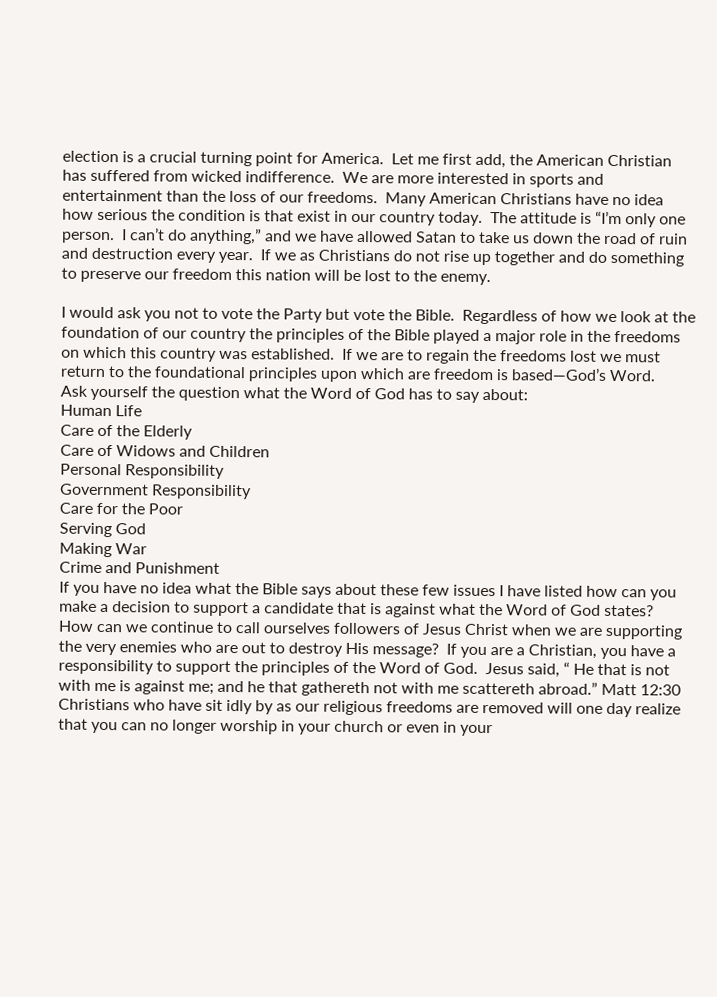election is a crucial turning point for America.  Let me first add, the American Christian has suffered from wicked indifference.  We are more interested in sports and entertainment than the loss of our freedoms.  Many American Christians have no idea how serious the condition is that exist in our country today.  The attitude is “I’m only one person.  I can’t do anything,” and we have allowed Satan to take us down the road of ruin and destruction every year.  If we as Christians do not rise up together and do something to preserve our freedom this nation will be lost to the enemy.

I would ask you not to vote the Party but vote the Bible.  Regardless of how we look at the foundation of our country the principles of the Bible played a major role in the freedoms on which this country was established.  If we are to regain the freedoms lost we must return to the foundational principles upon which are freedom is based—God’s Word.
Ask yourself the question what the Word of God has to say about:
Human Life
Care of the Elderly
Care of Widows and Children
Personal Responsibility
Government Responsibility
Care for the Poor
Serving God
Making War
Crime and Punishment
If you have no idea what the Bible says about these few issues I have listed how can you make a decision to support a candidate that is against what the Word of God states?  How can we continue to call ourselves followers of Jesus Christ when we are supporting the very enemies who are out to destroy His message?  If you are a Christian, you have a responsibility to support the principles of the Word of God.  Jesus said, “ He that is not with me is against me; and he that gathereth not with me scattereth abroad.” Matt 12:30
Christians who have sit idly by as our religious freedoms are removed will one day realize that you can no longer worship in your church or even in your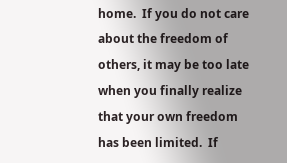home.  If you do not care about the freedom of others, it may be too late when you finally realize that your own freedom has been limited.  If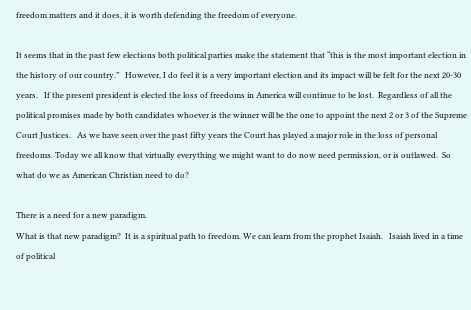freedom matters and it does, it is worth defending the freedom of everyone.

It seems that in the past few elections both political parties make the statement that “this is the most important election in the history of our country.”   However, I do feel it is a very important election and its impact will be felt for the next 20-30 years.   If the present president is elected the loss of freedoms in America will continue to be lost.  Regardless of all the political promises made by both candidates whoever is the winner will be the one to appoint the next 2 or 3 of the Supreme Court Justices.   As we have seen over the past fifty years the Court has played a major role in the loss of personal freedoms. Today we all know that virtually everything we might want to do now need permission, or is outlawed.  So what do we as American Christian need to do?

There is a need for a new paradigm.
What is that new paradigm?  It is a spiritual path to freedom. We can learn from the prophet Isaiah.   Isaiah lived in a time of political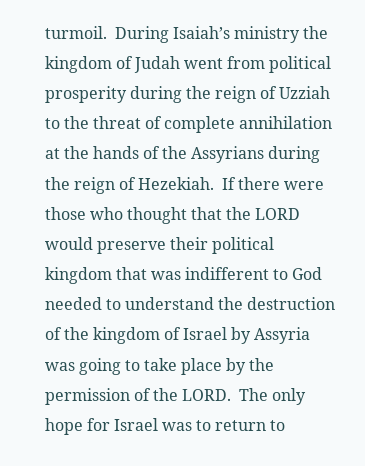turmoil.  During Isaiah’s ministry the kingdom of Judah went from political prosperity during the reign of Uzziah to the threat of complete annihilation at the hands of the Assyrians during the reign of Hezekiah.  If there were those who thought that the LORD would preserve their political kingdom that was indifferent to God needed to understand the destruction of the kingdom of Israel by Assyria was going to take place by the permission of the LORD.  The only hope for Israel was to return to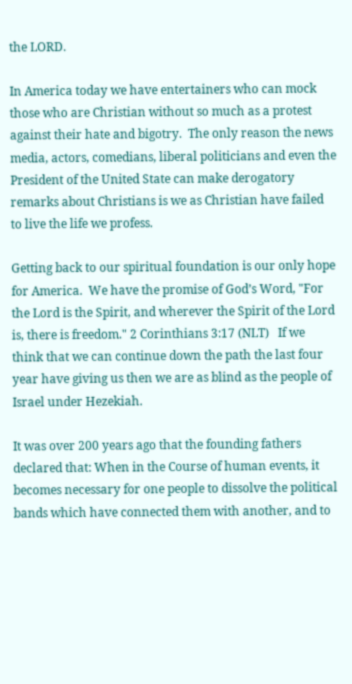the LORD.

In America today we have entertainers who can mock those who are Christian without so much as a protest against their hate and bigotry.  The only reason the news media, actors, comedians, liberal politicians and even the President of the United State can make derogatory remarks about Christians is we as Christian have failed to live the life we profess.

Getting back to our spiritual foundation is our only hope for America.  We have the promise of God’s Word, "For the Lord is the Spirit, and wherever the Spirit of the Lord is, there is freedom." 2 Corinthians 3:17 (NLT)   If we think that we can continue down the path the last four year have giving us then we are as blind as the people of Israel under Hezekiah.

It was over 200 years ago that the founding fathers declared that: When in the Course of human events, it becomes necessary for one people to dissolve the political bands which have connected them with another, and to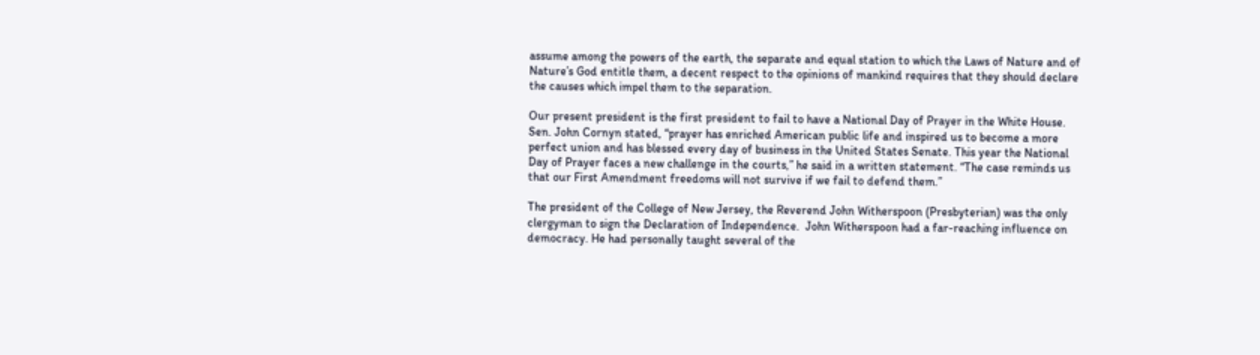assume among the powers of the earth, the separate and equal station to which the Laws of Nature and of Nature’s God entitle them, a decent respect to the opinions of mankind requires that they should declare the causes which impel them to the separation.

Our present president is the first president to fail to have a National Day of Prayer in the White House.  Sen. John Cornyn stated, “prayer has enriched American public life and inspired us to become a more perfect union and has blessed every day of business in the United States Senate. This year the National Day of Prayer faces a new challenge in the courts,” he said in a written statement. “The case reminds us that our First Amendment freedoms will not survive if we fail to defend them.”

The president of the College of New Jersey, the Reverend John Witherspoon (Presbyterian) was the only clergyman to sign the Declaration of Independence.  John Witherspoon had a far-reaching influence on democracy. He had personally taught several of the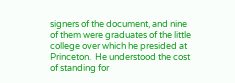signers of the document, and nine of them were graduates of the little college over which he presided at Princeton.  He understood the cost of standing for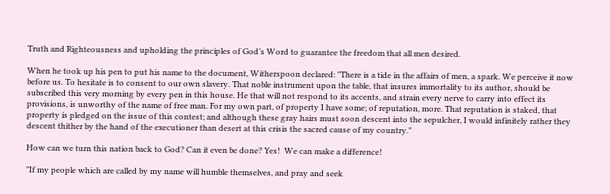Truth and Righteousness and upholding the principles of God’s Word to guarantee the freedom that all men desired.

When he took up his pen to put his name to the document, Witherspoon declared: "There is a tide in the affairs of men, a spark. We perceive it now before us. To hesitate is to consent to our own slavery. That noble instrument upon the table, that insures immortality to its author, should be subscribed this very morning by every pen in this house. He that will not respond to its accents, and strain every nerve to carry into effect its provisions, is unworthy of the name of free man. For my own part, of property I have some; of reputation, more. That reputation is staked, that property is pledged on the issue of this contest; and although these gray hairs must soon descent into the sepulcher, I would infinitely rather they descent thither by the hand of the executioner than desert at this crisis the sacred cause of my country."

How can we turn this nation back to God? Can it even be done? Yes!  We can make a difference!

"If my people which are called by my name will humble themselves, and pray and seek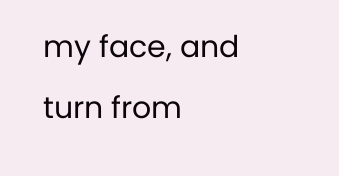my face, and turn from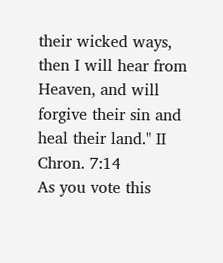their wicked ways, then I will hear from Heaven, and will forgive their sin and heal their land." II Chron. 7:14
As you vote this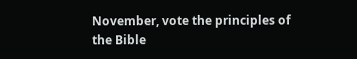November, vote the principles of the Bible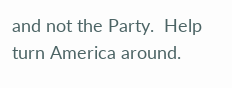and not the Party.  Help turn America around.